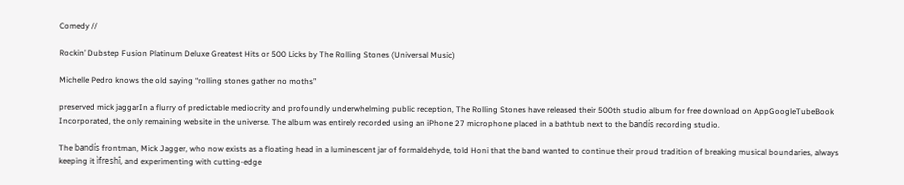Comedy //

Rockin’ Dubstep Fusion Platinum Deluxe Greatest Hits or 500 Licks by The Rolling Stones (Universal Music)

Michelle Pedro knows the old saying “rolling stones gather no moths”

preserved mick jaggarIn a flurry of predictable mediocrity and profoundly underwhelming public reception, The Rolling Stones have released their 500th studio album for free download on AppGoogleTubeBook Incorporated, the only remaining website in the universe. The album was entirely recorded using an iPhone 27 microphone placed in a bathtub next to the bandís recording studio.

The bandís frontman, Mick Jagger, who now exists as a floating head in a luminescent jar of formaldehyde, told Honi that the band wanted to continue their proud tradition of breaking musical boundaries, always keeping it ìfreshî, and experimenting with cutting-edge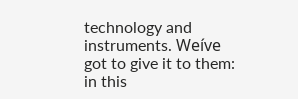technology and instruments. Weíve got to give it to them: in this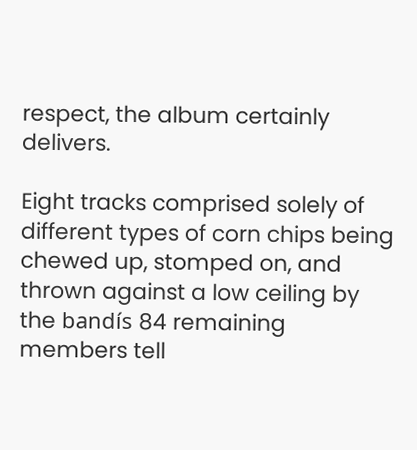respect, the album certainly delivers.

Eight tracks comprised solely of different types of corn chips being chewed up, stomped on, and thrown against a low ceiling by the bandís 84 remaining members tell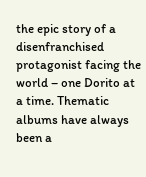the epic story of a disenfranchised protagonist facing the world – one Dorito at a time. Thematic albums have always been a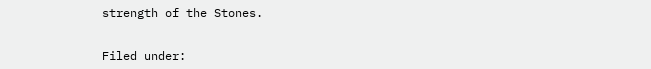strength of the Stones.


Filed under: